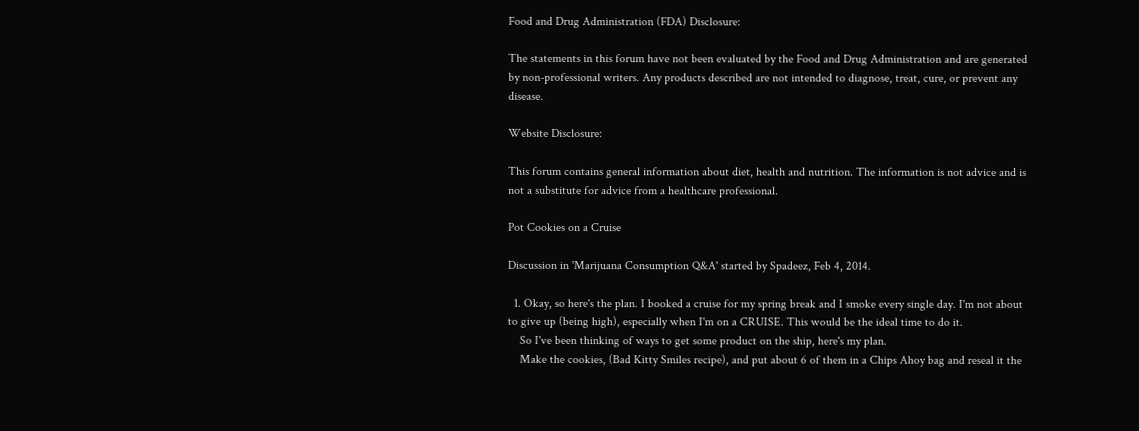Food and Drug Administration (FDA) Disclosure:

The statements in this forum have not been evaluated by the Food and Drug Administration and are generated by non-professional writers. Any products described are not intended to diagnose, treat, cure, or prevent any disease.

Website Disclosure:

This forum contains general information about diet, health and nutrition. The information is not advice and is not a substitute for advice from a healthcare professional.

Pot Cookies on a Cruise

Discussion in 'Marijuana Consumption Q&A' started by Spadeez, Feb 4, 2014.

  1. Okay, so here's the plan. I booked a cruise for my spring break and I smoke every single day. I'm not about to give up (being high), especially when I'm on a CRUISE. This would be the ideal time to do it.
    So I've been thinking of ways to get some product on the ship, here's my plan.
    Make the cookies, (Bad Kitty Smiles recipe), and put about 6 of them in a Chips Ahoy bag and reseal it the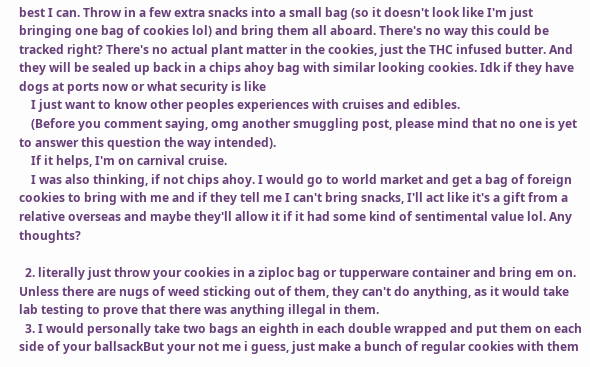best I can. Throw in a few extra snacks into a small bag (so it doesn't look like I'm just bringing one bag of cookies lol) and bring them all aboard. There's no way this could be tracked right? There's no actual plant matter in the cookies, just the THC infused butter. And they will be sealed up back in a chips ahoy bag with similar looking cookies. Idk if they have dogs at ports now or what security is like
    I just want to know other peoples experiences with cruises and edibles.
    (Before you comment saying, omg another smuggling post, please mind that no one is yet to answer this question the way intended).
    If it helps, I'm on carnival cruise.
    I was also thinking, if not chips ahoy. I would go to world market and get a bag of foreign cookies to bring with me and if they tell me I can't bring snacks, I'll act like it's a gift from a relative overseas and maybe they'll allow it if it had some kind of sentimental value lol. Any thoughts?

  2. literally just throw your cookies in a ziploc bag or tupperware container and bring em on. Unless there are nugs of weed sticking out of them, they can't do anything, as it would take lab testing to prove that there was anything illegal in them.
  3. I would personally take two bags an eighth in each double wrapped and put them on each side of your ballsackBut your not me i guess, just make a bunch of regular cookies with them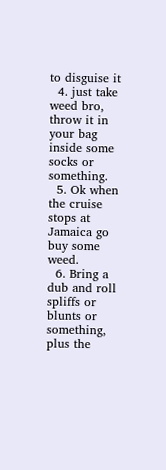to disguise it
  4. just take weed bro, throw it in your bag inside some socks or something.
  5. Ok when the cruise stops at Jamaica go buy some weed.
  6. Bring a dub and roll spliffs or blunts or something, plus the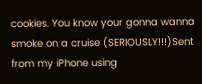cookies. You know your gonna wanna smoke on a cruise (SERIOUSLY!!!)Sent from my iPhone using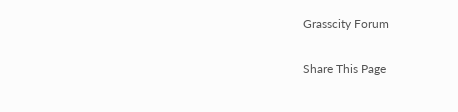Grasscity Forum

Share This Page